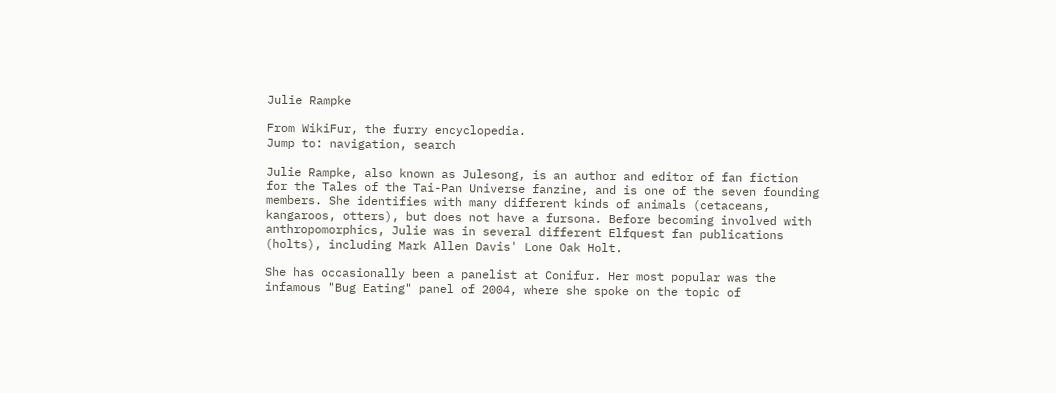Julie Rampke

From WikiFur, the furry encyclopedia.
Jump to: navigation, search

Julie Rampke, also known as Julesong, is an author and editor of fan fiction for the Tales of the Tai-Pan Universe fanzine, and is one of the seven founding members. She identifies with many different kinds of animals (cetaceans, kangaroos, otters), but does not have a fursona. Before becoming involved with anthropomorphics, Julie was in several different Elfquest fan publications (holts), including Mark Allen Davis' Lone Oak Holt.

She has occasionally been a panelist at Conifur. Her most popular was the infamous "Bug Eating" panel of 2004, where she spoke on the topic of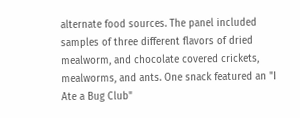alternate food sources. The panel included samples of three different flavors of dried mealworm, and chocolate covered crickets, mealworms, and ants. One snack featured an "I Ate a Bug Club"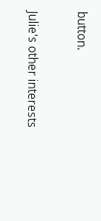button.

Julie's other interests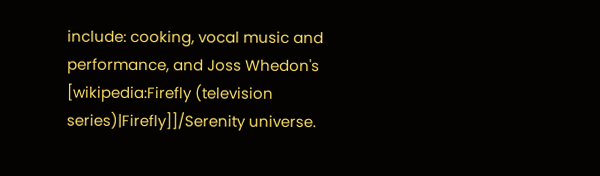include: cooking, vocal music and performance, and Joss Whedon's [wikipedia:Firefly (television series)|Firefly]]/Serenity universe.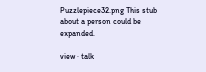Puzzlepiece32.png This stub about a person could be expanded.

view · talk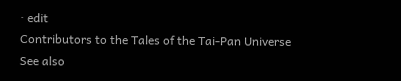· edit
Contributors to the Tales of the Tai-Pan Universe
See also